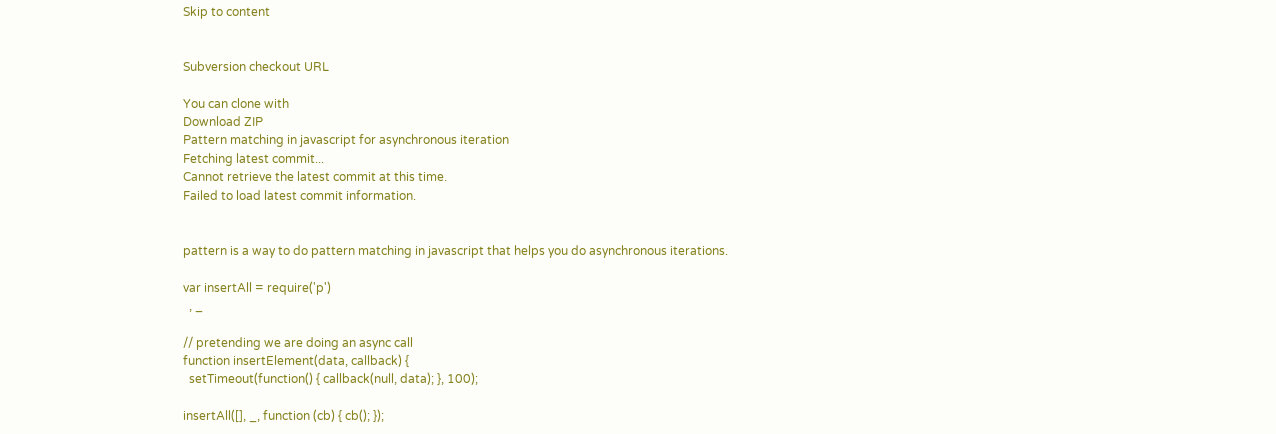Skip to content


Subversion checkout URL

You can clone with
Download ZIP
Pattern matching in javascript for asynchronous iteration
Fetching latest commit...
Cannot retrieve the latest commit at this time.
Failed to load latest commit information.


pattern is a way to do pattern matching in javascript that helps you do asynchronous iterations.

var insertAll = require('p')
  , _

// pretending we are doing an async call
function insertElement(data, callback) {
  setTimeout(function() { callback(null, data); }, 100);

insertAll([], _, function (cb) { cb(); });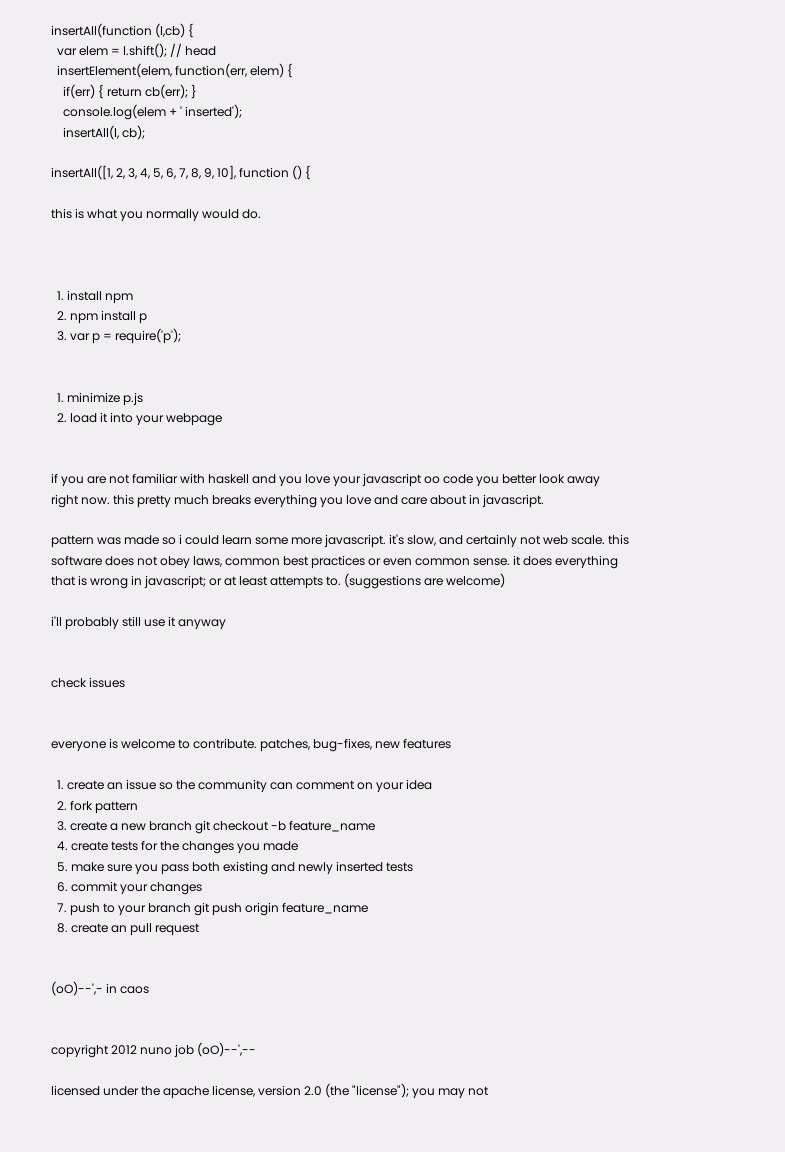insertAll(function (l,cb) {
  var elem = l.shift(); // head
  insertElement(elem, function(err, elem) {
    if(err) { return cb(err); }
    console.log(elem + ' inserted');
    insertAll(l, cb);

insertAll([1, 2, 3, 4, 5, 6, 7, 8, 9, 10], function () {

this is what you normally would do.



  1. install npm
  2. npm install p
  3. var p = require('p');


  1. minimize p.js
  2. load it into your webpage


if you are not familiar with haskell and you love your javascript oo code you better look away right now. this pretty much breaks everything you love and care about in javascript.

pattern was made so i could learn some more javascript. it's slow, and certainly not web scale. this software does not obey laws, common best practices or even common sense. it does everything that is wrong in javascript; or at least attempts to. (suggestions are welcome)

i'll probably still use it anyway


check issues


everyone is welcome to contribute. patches, bug-fixes, new features

  1. create an issue so the community can comment on your idea
  2. fork pattern
  3. create a new branch git checkout -b feature_name
  4. create tests for the changes you made
  5. make sure you pass both existing and newly inserted tests
  6. commit your changes
  7. push to your branch git push origin feature_name
  8. create an pull request


(oO)--',- in caos


copyright 2012 nuno job (oO)--',--

licensed under the apache license, version 2.0 (the "license"); you may not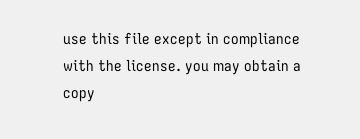use this file except in compliance with the license. you may obtain a copy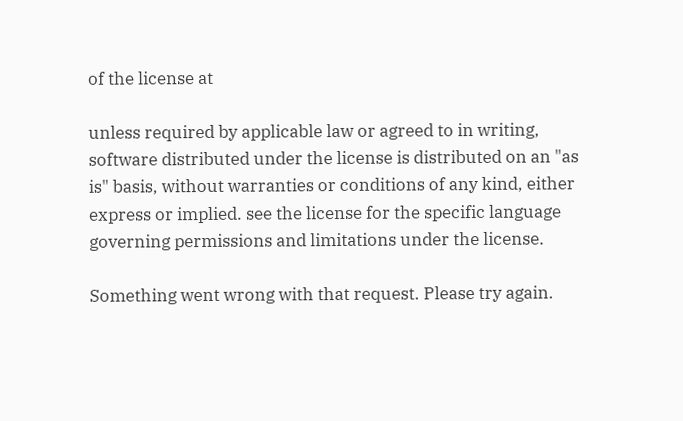of the license at

unless required by applicable law or agreed to in writing, software distributed under the license is distributed on an "as is" basis, without warranties or conditions of any kind, either express or implied. see the license for the specific language governing permissions and limitations under the license.

Something went wrong with that request. Please try again.